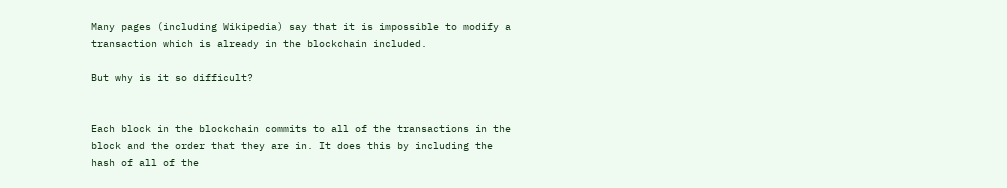Many pages (including Wikipedia) say that it is impossible to modify a transaction which is already in the blockchain included.

But why is it so difficult?


Each block in the blockchain commits to all of the transactions in the block and the order that they are in. It does this by including the hash of all of the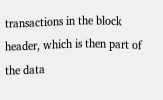transactions in the block header, which is then part of the data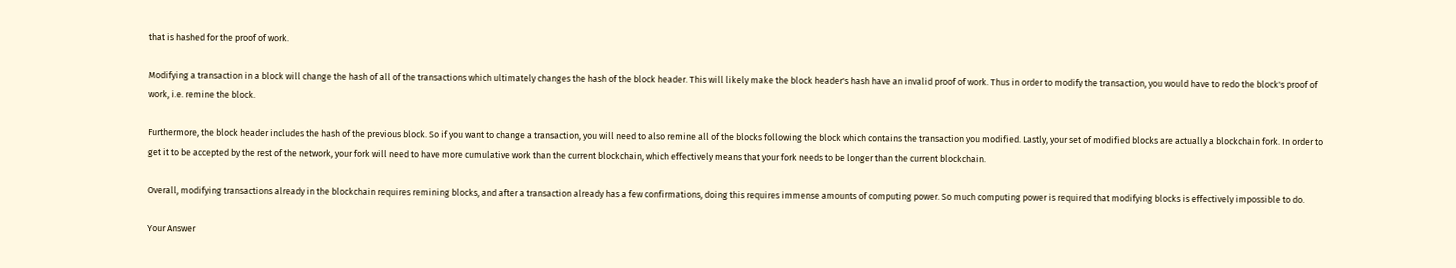that is hashed for the proof of work.

Modifying a transaction in a block will change the hash of all of the transactions which ultimately changes the hash of the block header. This will likely make the block header's hash have an invalid proof of work. Thus in order to modify the transaction, you would have to redo the block's proof of work, i.e. remine the block.

Furthermore, the block header includes the hash of the previous block. So if you want to change a transaction, you will need to also remine all of the blocks following the block which contains the transaction you modified. Lastly, your set of modified blocks are actually a blockchain fork. In order to get it to be accepted by the rest of the network, your fork will need to have more cumulative work than the current blockchain, which effectively means that your fork needs to be longer than the current blockchain.

Overall, modifying transactions already in the blockchain requires remining blocks, and after a transaction already has a few confirmations, doing this requires immense amounts of computing power. So much computing power is required that modifying blocks is effectively impossible to do.

Your Answer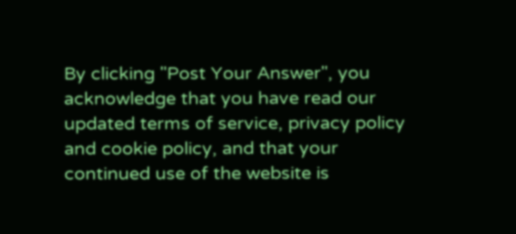By clicking "Post Your Answer", you acknowledge that you have read our updated terms of service, privacy policy and cookie policy, and that your continued use of the website is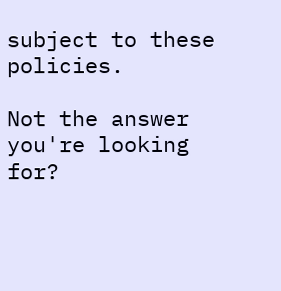subject to these policies.

Not the answer you're looking for?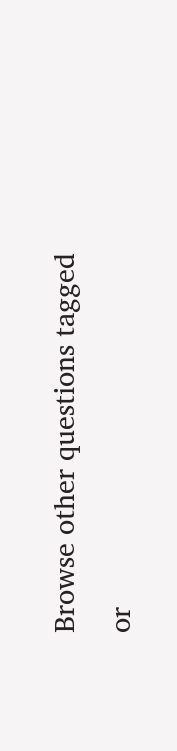Browse other questions tagged or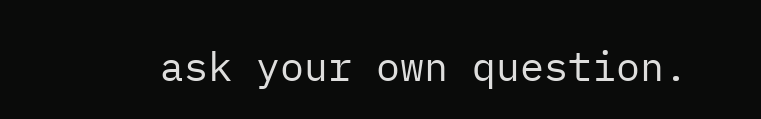ask your own question.